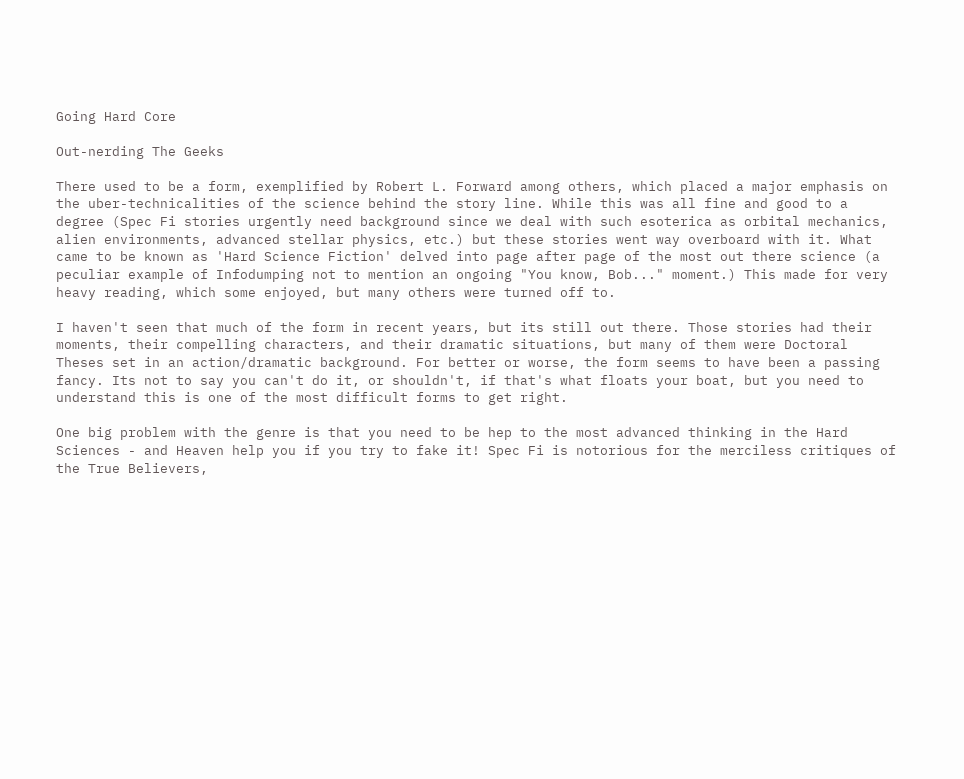Going Hard Core

Out-nerding The Geeks

There used to be a form, exemplified by Robert L. Forward among others, which placed a major emphasis on the uber-technicalities of the science behind the story line. While this was all fine and good to a degree (Spec Fi stories urgently need background since we deal with such esoterica as orbital mechanics, alien environments, advanced stellar physics, etc.) but these stories went way overboard with it. What came to be known as 'Hard Science Fiction' delved into page after page of the most out there science (a peculiar example of Infodumping not to mention an ongoing "You know, Bob..." moment.) This made for very heavy reading, which some enjoyed, but many others were turned off to.

I haven't seen that much of the form in recent years, but its still out there. Those stories had their moments, their compelling characters, and their dramatic situations, but many of them were Doctoral Theses set in an action/dramatic background. For better or worse, the form seems to have been a passing fancy. Its not to say you can't do it, or shouldn't, if that's what floats your boat, but you need to understand this is one of the most difficult forms to get right.

One big problem with the genre is that you need to be hep to the most advanced thinking in the Hard Sciences - and Heaven help you if you try to fake it! Spec Fi is notorious for the merciless critiques of the True Believers,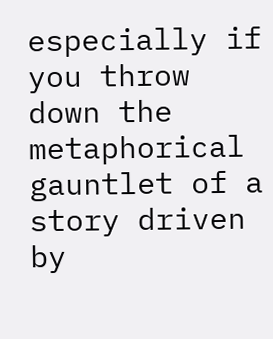especially if you throw down the metaphorical gauntlet of a story driven by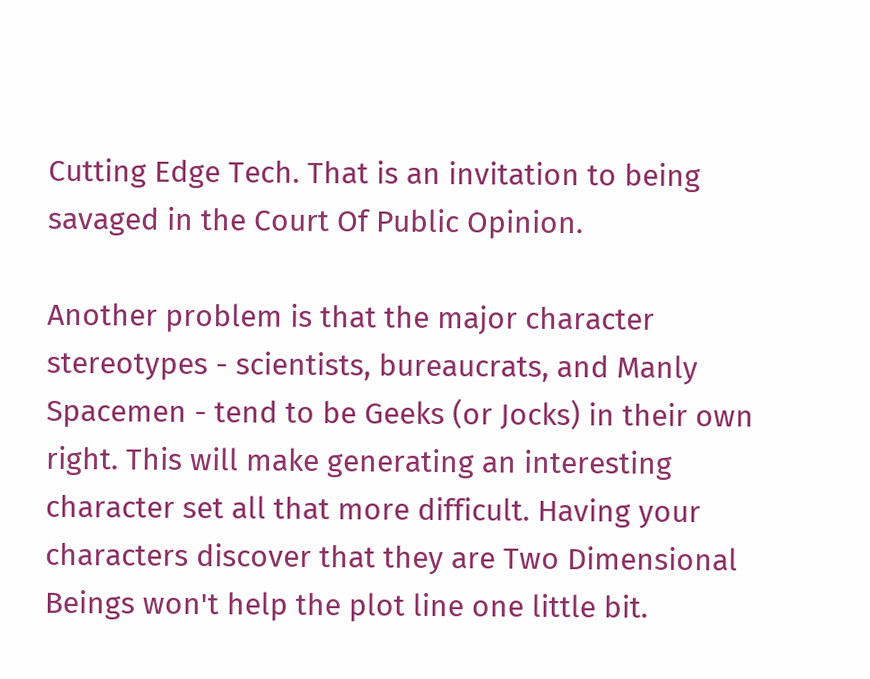Cutting Edge Tech. That is an invitation to being savaged in the Court Of Public Opinion.

Another problem is that the major character stereotypes - scientists, bureaucrats, and Manly Spacemen - tend to be Geeks (or Jocks) in their own right. This will make generating an interesting character set all that more difficult. Having your characters discover that they are Two Dimensional Beings won't help the plot line one little bit.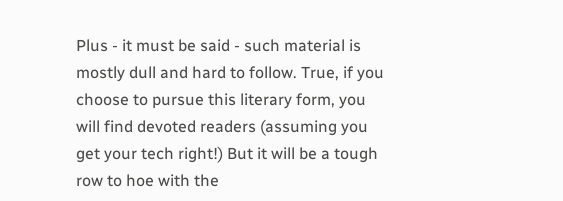Plus - it must be said - such material is mostly dull and hard to follow. True, if you choose to pursue this literary form, you will find devoted readers (assuming you get your tech right!) But it will be a tough row to hoe with the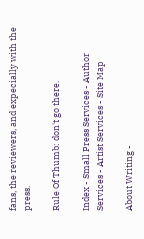fans, the reviewers, and expecially with the press.

Rule Of Thumb: don't go there.

Index - Small Press Services - Author Services - Artist Services - Site Map

About Writing -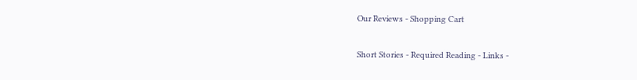Our Reviews - Shopping Cart

Short Stories - Required Reading - Links -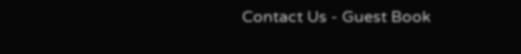Contact Us - Guest Book